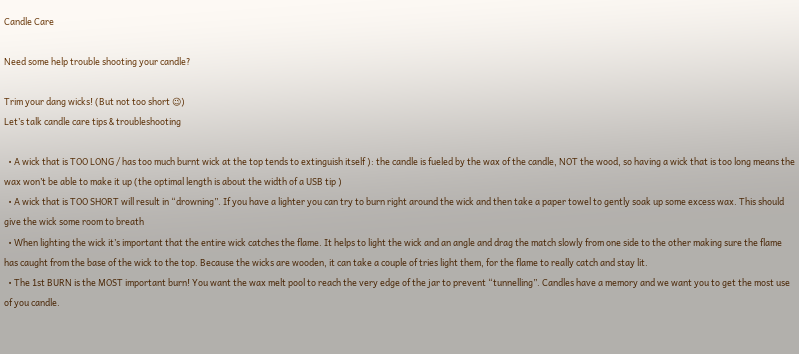Candle Care

Need some help trouble shooting your candle?

Trim your dang wicks! (But not too short 😉)
Let’s talk candle care tips & troubleshooting

  • A wick that is TOO LONG / has too much burnt wick at the top tends to extinguish itself ): the candle is fueled by the wax of the candle, NOT the wood, so having a wick that is too long means the wax won’t be able to make it up (the optimal length is about the width of a USB tip )
  • A wick that is TOO SHORT will result in “drowning”. If you have a lighter you can try to burn right around the wick and then take a paper towel to gently soak up some excess wax. This should give the wick some room to breath
  • When lighting the wick it’s important that the entire wick catches the flame. It helps to light the wick and an angle and drag the match slowly from one side to the other making sure the flame has caught from the base of the wick to the top. Because the wicks are wooden, it can take a couple of tries light them, for the flame to really catch and stay lit.
  • The 1st BURN is the MOST important burn! You want the wax melt pool to reach the very edge of the jar to prevent “tunnelling”. Candles have a memory and we want you to get the most use of you candle.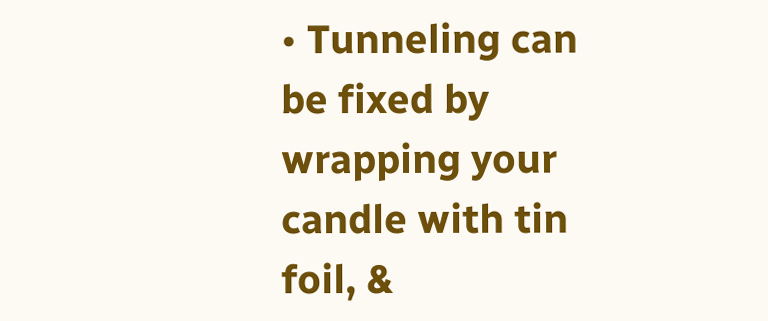• Tunneling can be fixed by wrapping your candle with tin foil, &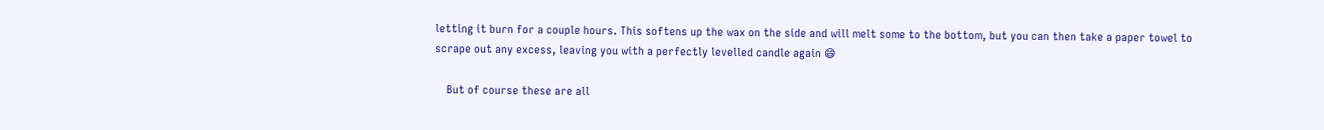letting it burn for a couple hours. This softens up the wax on the side and will melt some to the bottom, but you can then take a paper towel to scrape out any excess, leaving you with a perfectly levelled candle again 😄

    But of course these are all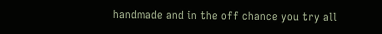handmade and in the off chance you try all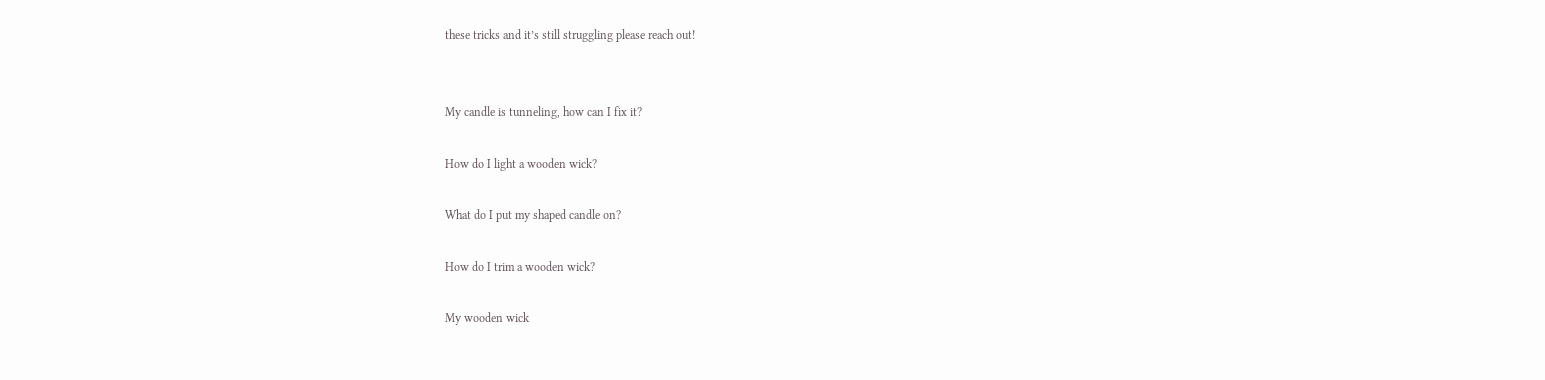these tricks and it’s still struggling please reach out!


My candle is tunneling, how can I fix it?

How do I light a wooden wick?

What do I put my shaped candle on?

How do I trim a wooden wick?

My wooden wick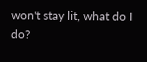won't stay lit, what do I do?